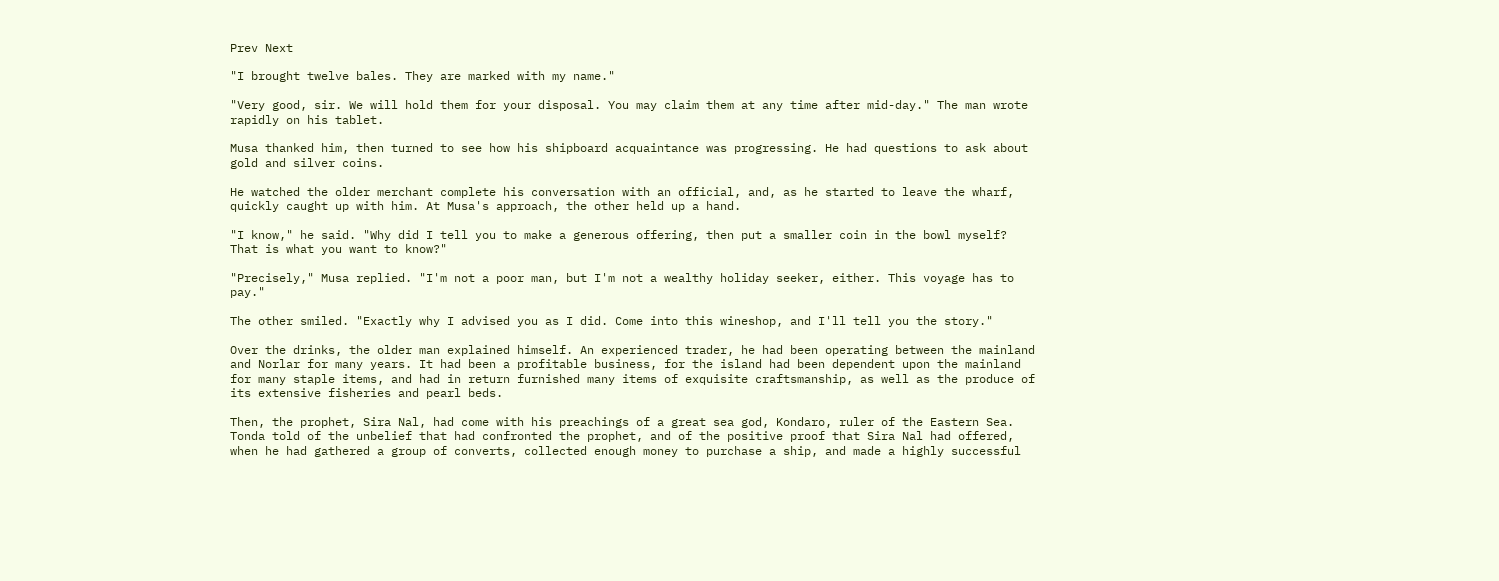Prev Next

"I brought twelve bales. They are marked with my name."

"Very good, sir. We will hold them for your disposal. You may claim them at any time after mid-day." The man wrote rapidly on his tablet.

Musa thanked him, then turned to see how his shipboard acquaintance was progressing. He had questions to ask about gold and silver coins.

He watched the older merchant complete his conversation with an official, and, as he started to leave the wharf, quickly caught up with him. At Musa's approach, the other held up a hand.

"I know," he said. "Why did I tell you to make a generous offering, then put a smaller coin in the bowl myself? That is what you want to know?"

"Precisely," Musa replied. "I'm not a poor man, but I'm not a wealthy holiday seeker, either. This voyage has to pay."

The other smiled. "Exactly why I advised you as I did. Come into this wineshop, and I'll tell you the story."

Over the drinks, the older man explained himself. An experienced trader, he had been operating between the mainland and Norlar for many years. It had been a profitable business, for the island had been dependent upon the mainland for many staple items, and had in return furnished many items of exquisite craftsmanship, as well as the produce of its extensive fisheries and pearl beds.

Then, the prophet, Sira Nal, had come with his preachings of a great sea god, Kondaro, ruler of the Eastern Sea. Tonda told of the unbelief that had confronted the prophet, and of the positive proof that Sira Nal had offered, when he had gathered a group of converts, collected enough money to purchase a ship, and made a highly successful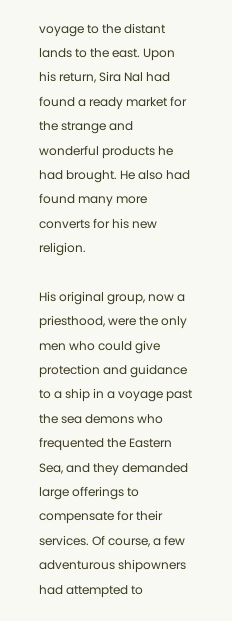voyage to the distant lands to the east. Upon his return, Sira Nal had found a ready market for the strange and wonderful products he had brought. He also had found many more converts for his new religion.

His original group, now a priesthood, were the only men who could give protection and guidance to a ship in a voyage past the sea demons who frequented the Eastern Sea, and they demanded large offerings to compensate for their services. Of course, a few adventurous shipowners had attempted to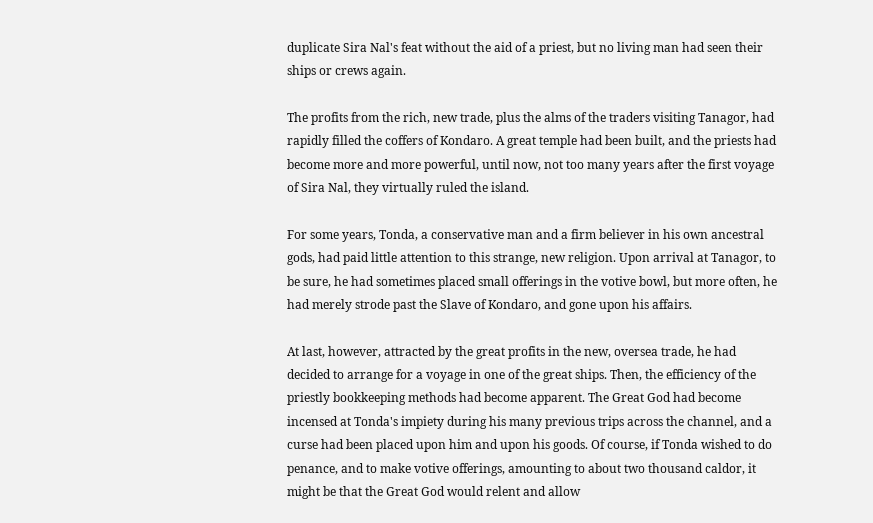duplicate Sira Nal's feat without the aid of a priest, but no living man had seen their ships or crews again.

The profits from the rich, new trade, plus the alms of the traders visiting Tanagor, had rapidly filled the coffers of Kondaro. A great temple had been built, and the priests had become more and more powerful, until now, not too many years after the first voyage of Sira Nal, they virtually ruled the island.

For some years, Tonda, a conservative man and a firm believer in his own ancestral gods, had paid little attention to this strange, new religion. Upon arrival at Tanagor, to be sure, he had sometimes placed small offerings in the votive bowl, but more often, he had merely strode past the Slave of Kondaro, and gone upon his affairs.

At last, however, attracted by the great profits in the new, oversea trade, he had decided to arrange for a voyage in one of the great ships. Then, the efficiency of the priestly bookkeeping methods had become apparent. The Great God had become incensed at Tonda's impiety during his many previous trips across the channel, and a curse had been placed upon him and upon his goods. Of course, if Tonda wished to do penance, and to make votive offerings, amounting to about two thousand caldor, it might be that the Great God would relent and allow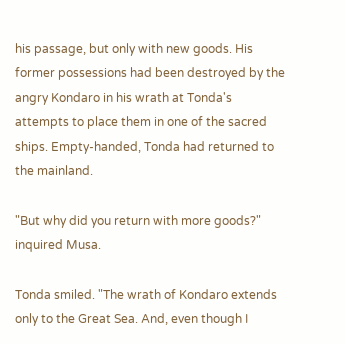his passage, but only with new goods. His former possessions had been destroyed by the angry Kondaro in his wrath at Tonda's attempts to place them in one of the sacred ships. Empty-handed, Tonda had returned to the mainland.

"But why did you return with more goods?" inquired Musa.

Tonda smiled. "The wrath of Kondaro extends only to the Great Sea. And, even though I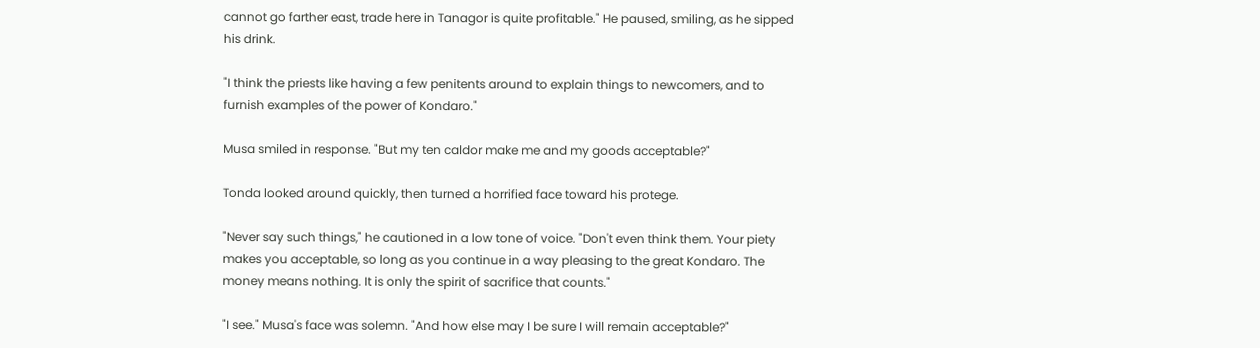cannot go farther east, trade here in Tanagor is quite profitable." He paused, smiling, as he sipped his drink.

"I think the priests like having a few penitents around to explain things to newcomers, and to furnish examples of the power of Kondaro."

Musa smiled in response. "But my ten caldor make me and my goods acceptable?"

Tonda looked around quickly, then turned a horrified face toward his protege.

"Never say such things," he cautioned in a low tone of voice. "Don't even think them. Your piety makes you acceptable, so long as you continue in a way pleasing to the great Kondaro. The money means nothing. It is only the spirit of sacrifice that counts."

"I see." Musa's face was solemn. "And how else may I be sure I will remain acceptable?"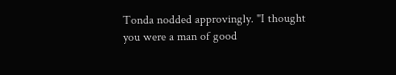Tonda nodded approvingly. "I thought you were a man of good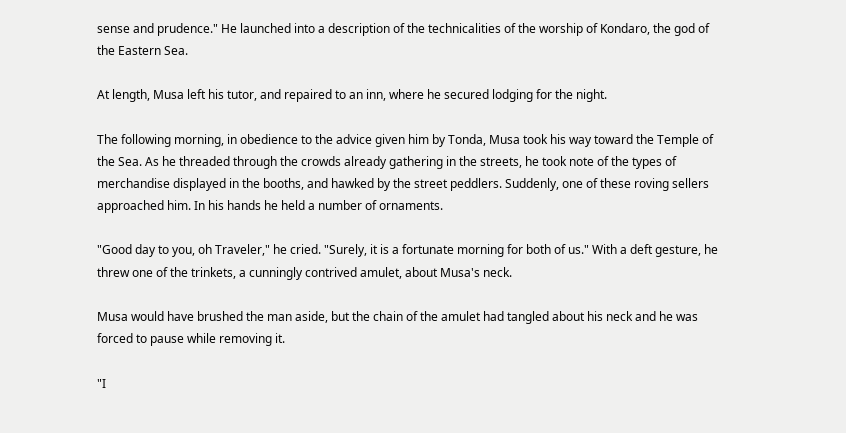sense and prudence." He launched into a description of the technicalities of the worship of Kondaro, the god of the Eastern Sea.

At length, Musa left his tutor, and repaired to an inn, where he secured lodging for the night.

The following morning, in obedience to the advice given him by Tonda, Musa took his way toward the Temple of the Sea. As he threaded through the crowds already gathering in the streets, he took note of the types of merchandise displayed in the booths, and hawked by the street peddlers. Suddenly, one of these roving sellers approached him. In his hands he held a number of ornaments.

"Good day to you, oh Traveler," he cried. "Surely, it is a fortunate morning for both of us." With a deft gesture, he threw one of the trinkets, a cunningly contrived amulet, about Musa's neck.

Musa would have brushed the man aside, but the chain of the amulet had tangled about his neck and he was forced to pause while removing it.

"I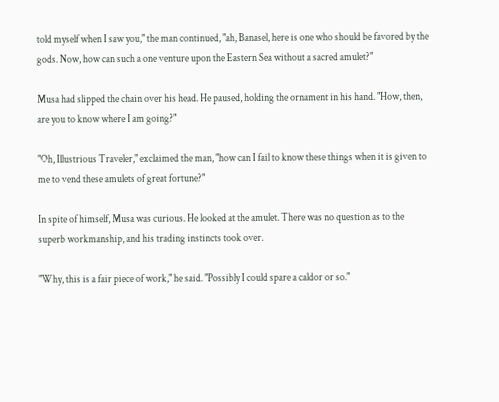told myself when I saw you," the man continued, "ah, Banasel, here is one who should be favored by the gods. Now, how can such a one venture upon the Eastern Sea without a sacred amulet?"

Musa had slipped the chain over his head. He paused, holding the ornament in his hand. "How, then, are you to know where I am going?"

"Oh, Illustrious Traveler," exclaimed the man, "how can I fail to know these things when it is given to me to vend these amulets of great fortune?"

In spite of himself, Musa was curious. He looked at the amulet. There was no question as to the superb workmanship, and his trading instincts took over.

"Why, this is a fair piece of work," he said. "Possibly I could spare a caldor or so."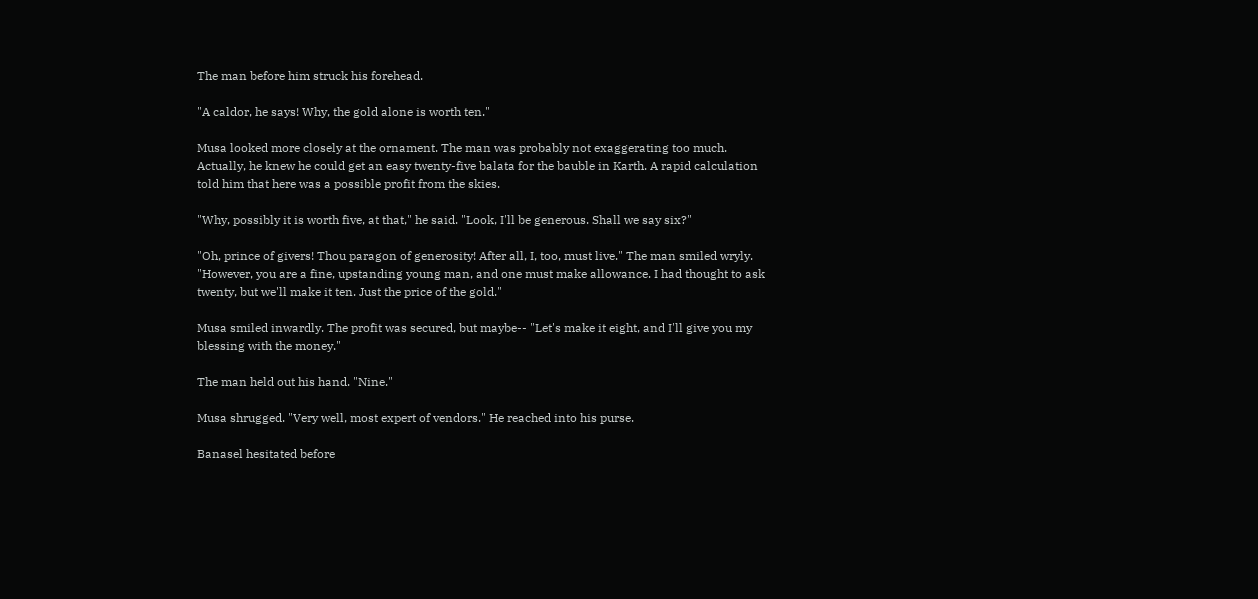The man before him struck his forehead.

"A caldor, he says! Why, the gold alone is worth ten."

Musa looked more closely at the ornament. The man was probably not exaggerating too much. Actually, he knew he could get an easy twenty-five balata for the bauble in Karth. A rapid calculation told him that here was a possible profit from the skies.

"Why, possibly it is worth five, at that," he said. "Look, I'll be generous. Shall we say six?"

"Oh, prince of givers! Thou paragon of generosity! After all, I, too, must live." The man smiled wryly. "However, you are a fine, upstanding young man, and one must make allowance. I had thought to ask twenty, but we'll make it ten. Just the price of the gold."

Musa smiled inwardly. The profit was secured, but maybe-- "Let's make it eight, and I'll give you my blessing with the money."

The man held out his hand. "Nine."

Musa shrugged. "Very well, most expert of vendors." He reached into his purse.

Banasel hesitated before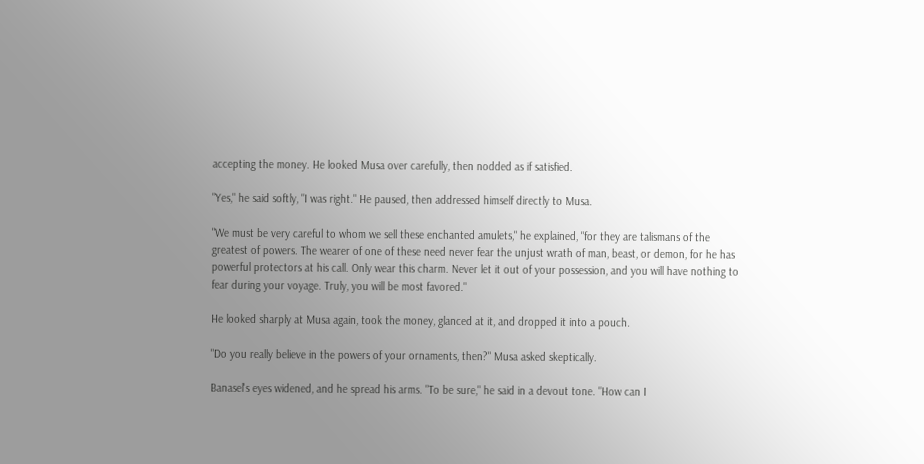accepting the money. He looked Musa over carefully, then nodded as if satisfied.

"Yes," he said softly, "I was right." He paused, then addressed himself directly to Musa.

"We must be very careful to whom we sell these enchanted amulets," he explained, "for they are talismans of the greatest of powers. The wearer of one of these need never fear the unjust wrath of man, beast, or demon, for he has powerful protectors at his call. Only wear this charm. Never let it out of your possession, and you will have nothing to fear during your voyage. Truly, you will be most favored."

He looked sharply at Musa again, took the money, glanced at it, and dropped it into a pouch.

"Do you really believe in the powers of your ornaments, then?" Musa asked skeptically.

Banasel's eyes widened, and he spread his arms. "To be sure," he said in a devout tone. "How can I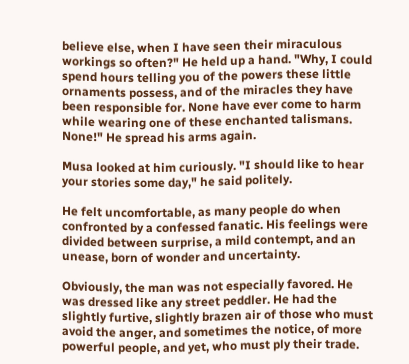believe else, when I have seen their miraculous workings so often?" He held up a hand. "Why, I could spend hours telling you of the powers these little ornaments possess, and of the miracles they have been responsible for. None have ever come to harm while wearing one of these enchanted talismans. None!" He spread his arms again.

Musa looked at him curiously. "I should like to hear your stories some day," he said politely.

He felt uncomfortable, as many people do when confronted by a confessed fanatic. His feelings were divided between surprise, a mild contempt, and an unease, born of wonder and uncertainty.

Obviously, the man was not especially favored. He was dressed like any street peddler. He had the slightly furtive, slightly brazen air of those who must avoid the anger, and sometimes the notice, of more powerful people, and yet, who must ply their trade.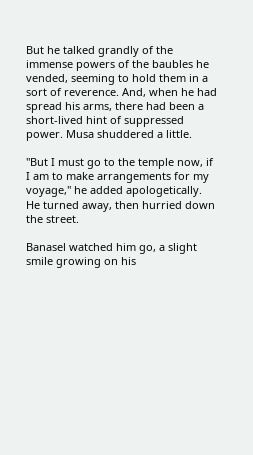But he talked grandly of the immense powers of the baubles he vended, seeming to hold them in a sort of reverence. And, when he had spread his arms, there had been a short-lived hint of suppressed power. Musa shuddered a little.

"But I must go to the temple now, if I am to make arrangements for my voyage," he added apologetically. He turned away, then hurried down the street.

Banasel watched him go, a slight smile growing on his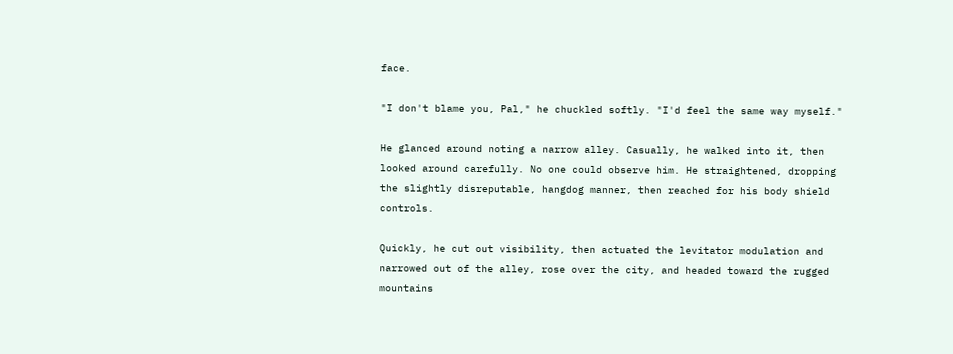face.

"I don't blame you, Pal," he chuckled softly. "I'd feel the same way myself."

He glanced around noting a narrow alley. Casually, he walked into it, then looked around carefully. No one could observe him. He straightened, dropping the slightly disreputable, hangdog manner, then reached for his body shield controls.

Quickly, he cut out visibility, then actuated the levitator modulation and narrowed out of the alley, rose over the city, and headed toward the rugged mountains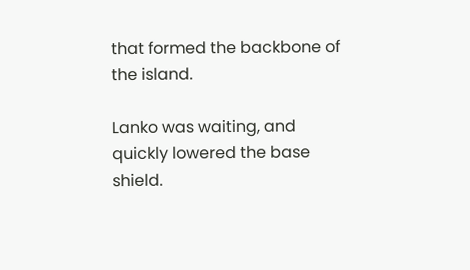that formed the backbone of the island.

Lanko was waiting, and quickly lowered the base shield.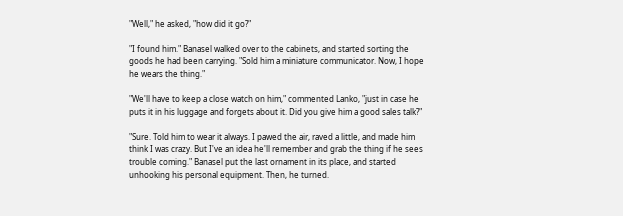"Well," he asked, "how did it go?"

"I found him." Banasel walked over to the cabinets, and started sorting the goods he had been carrying. "Sold him a miniature communicator. Now, I hope he wears the thing."

"We'll have to keep a close watch on him," commented Lanko, "just in case he puts it in his luggage and forgets about it. Did you give him a good sales talk?"

"Sure. Told him to wear it always. I pawed the air, raved a little, and made him think I was crazy. But I've an idea he'll remember and grab the thing if he sees trouble coming." Banasel put the last ornament in its place, and started unhooking his personal equipment. Then, he turned.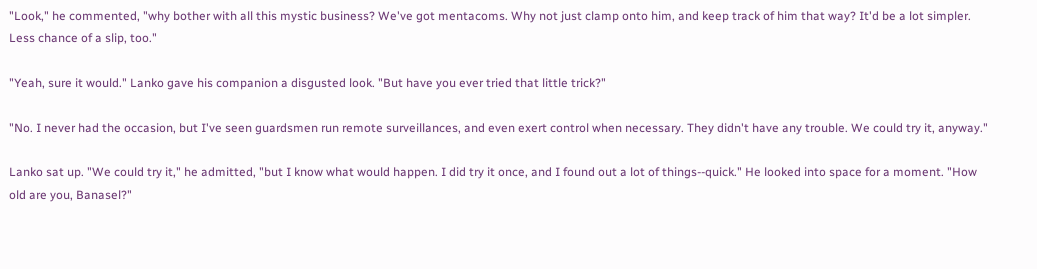"Look," he commented, "why bother with all this mystic business? We've got mentacoms. Why not just clamp onto him, and keep track of him that way? It'd be a lot simpler. Less chance of a slip, too."

"Yeah, sure it would." Lanko gave his companion a disgusted look. "But have you ever tried that little trick?"

"No. I never had the occasion, but I've seen guardsmen run remote surveillances, and even exert control when necessary. They didn't have any trouble. We could try it, anyway."

Lanko sat up. "We could try it," he admitted, "but I know what would happen. I did try it once, and I found out a lot of things--quick." He looked into space for a moment. "How old are you, Banasel?"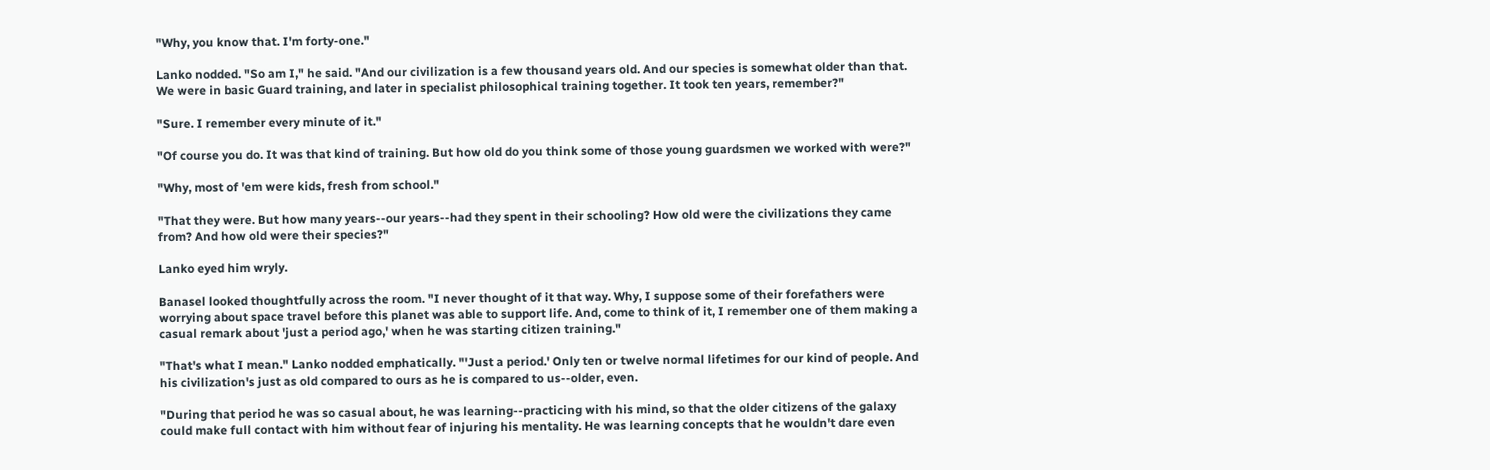"Why, you know that. I'm forty-one."

Lanko nodded. "So am I," he said. "And our civilization is a few thousand years old. And our species is somewhat older than that. We were in basic Guard training, and later in specialist philosophical training together. It took ten years, remember?"

"Sure. I remember every minute of it."

"Of course you do. It was that kind of training. But how old do you think some of those young guardsmen we worked with were?"

"Why, most of 'em were kids, fresh from school."

"That they were. But how many years--our years--had they spent in their schooling? How old were the civilizations they came from? And how old were their species?"

Lanko eyed him wryly.

Banasel looked thoughtfully across the room. "I never thought of it that way. Why, I suppose some of their forefathers were worrying about space travel before this planet was able to support life. And, come to think of it, I remember one of them making a casual remark about 'just a period ago,' when he was starting citizen training."

"That's what I mean." Lanko nodded emphatically. "'Just a period.' Only ten or twelve normal lifetimes for our kind of people. And his civilization's just as old compared to ours as he is compared to us--older, even.

"During that period he was so casual about, he was learning--practicing with his mind, so that the older citizens of the galaxy could make full contact with him without fear of injuring his mentality. He was learning concepts that he wouldn't dare even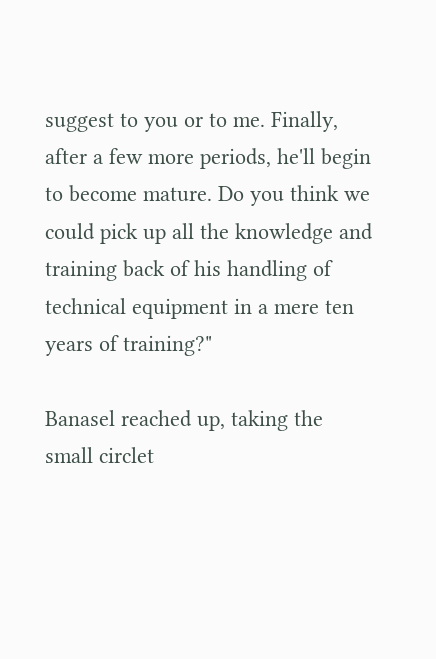suggest to you or to me. Finally, after a few more periods, he'll begin to become mature. Do you think we could pick up all the knowledge and training back of his handling of technical equipment in a mere ten years of training?"

Banasel reached up, taking the small circlet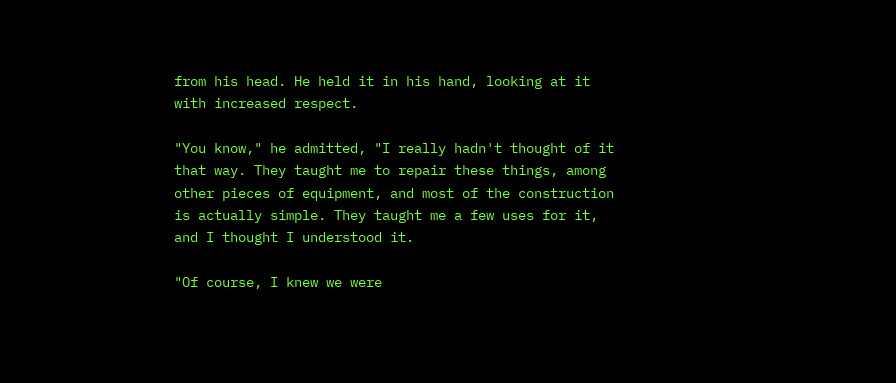from his head. He held it in his hand, looking at it with increased respect.

"You know," he admitted, "I really hadn't thought of it that way. They taught me to repair these things, among other pieces of equipment, and most of the construction is actually simple. They taught me a few uses for it, and I thought I understood it.

"Of course, I knew we were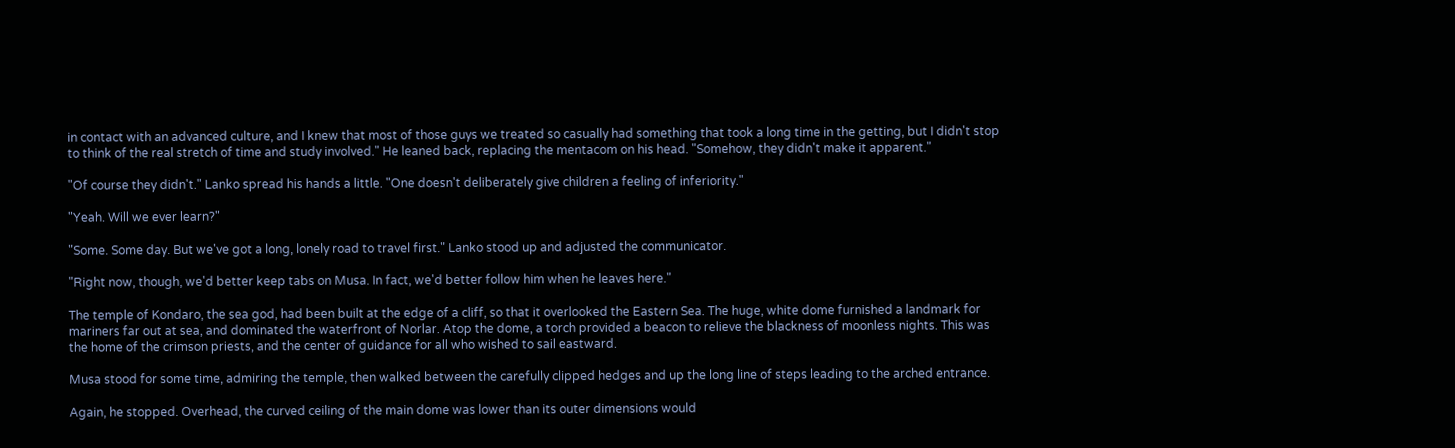in contact with an advanced culture, and I knew that most of those guys we treated so casually had something that took a long time in the getting, but I didn't stop to think of the real stretch of time and study involved." He leaned back, replacing the mentacom on his head. "Somehow, they didn't make it apparent."

"Of course they didn't." Lanko spread his hands a little. "One doesn't deliberately give children a feeling of inferiority."

"Yeah. Will we ever learn?"

"Some. Some day. But we've got a long, lonely road to travel first." Lanko stood up and adjusted the communicator.

"Right now, though, we'd better keep tabs on Musa. In fact, we'd better follow him when he leaves here."

The temple of Kondaro, the sea god, had been built at the edge of a cliff, so that it overlooked the Eastern Sea. The huge, white dome furnished a landmark for mariners far out at sea, and dominated the waterfront of Norlar. Atop the dome, a torch provided a beacon to relieve the blackness of moonless nights. This was the home of the crimson priests, and the center of guidance for all who wished to sail eastward.

Musa stood for some time, admiring the temple, then walked between the carefully clipped hedges and up the long line of steps leading to the arched entrance.

Again, he stopped. Overhead, the curved ceiling of the main dome was lower than its outer dimensions would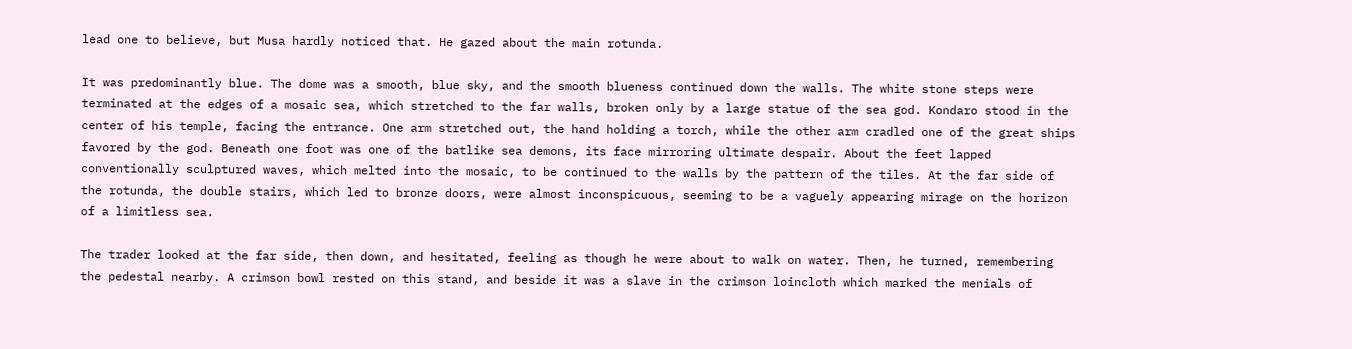lead one to believe, but Musa hardly noticed that. He gazed about the main rotunda.

It was predominantly blue. The dome was a smooth, blue sky, and the smooth blueness continued down the walls. The white stone steps were terminated at the edges of a mosaic sea, which stretched to the far walls, broken only by a large statue of the sea god. Kondaro stood in the center of his temple, facing the entrance. One arm stretched out, the hand holding a torch, while the other arm cradled one of the great ships favored by the god. Beneath one foot was one of the batlike sea demons, its face mirroring ultimate despair. About the feet lapped conventionally sculptured waves, which melted into the mosaic, to be continued to the walls by the pattern of the tiles. At the far side of the rotunda, the double stairs, which led to bronze doors, were almost inconspicuous, seeming to be a vaguely appearing mirage on the horizon of a limitless sea.

The trader looked at the far side, then down, and hesitated, feeling as though he were about to walk on water. Then, he turned, remembering the pedestal nearby. A crimson bowl rested on this stand, and beside it was a slave in the crimson loincloth which marked the menials of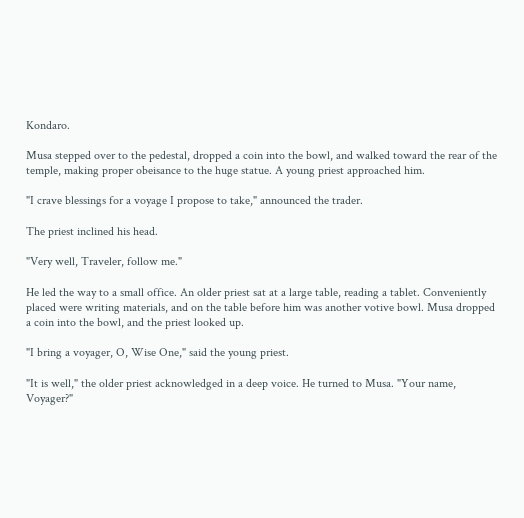Kondaro.

Musa stepped over to the pedestal, dropped a coin into the bowl, and walked toward the rear of the temple, making proper obeisance to the huge statue. A young priest approached him.

"I crave blessings for a voyage I propose to take," announced the trader.

The priest inclined his head.

"Very well, Traveler, follow me."

He led the way to a small office. An older priest sat at a large table, reading a tablet. Conveniently placed were writing materials, and on the table before him was another votive bowl. Musa dropped a coin into the bowl, and the priest looked up.

"I bring a voyager, O, Wise One," said the young priest.

"It is well," the older priest acknowledged in a deep voice. He turned to Musa. "Your name, Voyager?"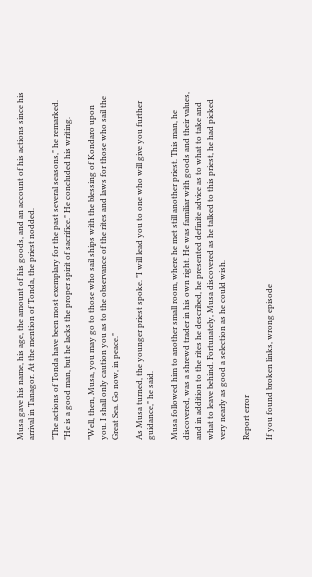Musa gave his name, his age, the amount of his goods, and an account of his actions since his arrival in Tanagor. At the mention of Tonda, the priest nodded.

"The actions of Tonda have been most exemplary for the past several seasons," he remarked. "He is a good man, but he lacks the proper spirit of sacrifice." He concluded his writing.

"Well, then, Musa, you may go to those who sail ships with the blessing of Kondaro upon you. I shall only caution you as to the observance of the rites and laws for those who sail the Great Sea. Go now, in peace."

As Musa turned, the younger priest spoke. "I will lead you to one who will give you further guidance," he said.

Musa followed him to another small room, where he met still another priest. This man, he discovered, was a shrewd trader in his own right. He was familiar with goods and their values, and in addition to the rites he described, he presented definite advice as to what to take and what to leave behind. Fortunately, Musa discovered as he talked to this priest, he had picked very nearly as good a selection as he could wish.

Report error

If you found broken links, wrong episode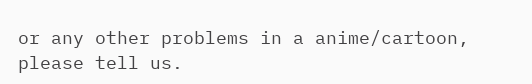or any other problems in a anime/cartoon, please tell us.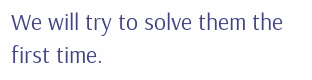We will try to solve them the first time.